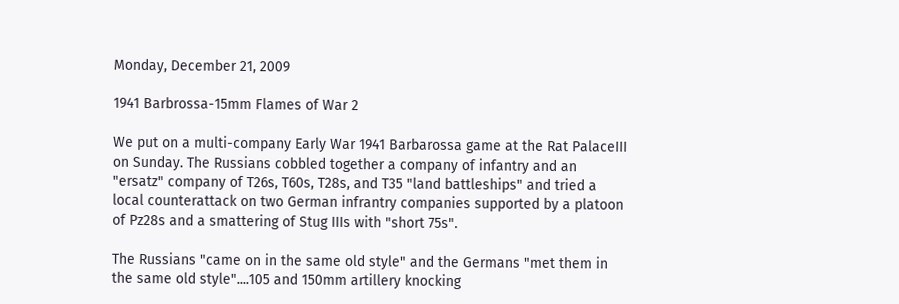Monday, December 21, 2009

1941 Barbrossa-15mm Flames of War 2

We put on a multi-company Early War 1941 Barbarossa game at the Rat PalaceIII on Sunday. The Russians cobbled together a company of infantry and an "ersatz" company of T26s, T60s, T28s, and T35 "land battleships" and tried a local counterattack on two German infrantry companies supported by a platoon of Pz28s and a smattering of Stug IIIs with "short 75s".

The Russians "came on in the same old style" and the Germans "met them in the same old style"....105 and 150mm artillery knocking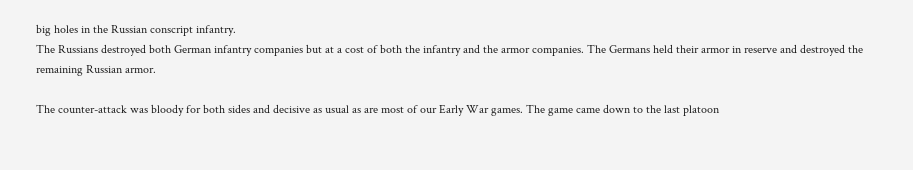big holes in the Russian conscript infantry.
The Russians destroyed both German infantry companies but at a cost of both the infantry and the armor companies. The Germans held their armor in reserve and destroyed the remaining Russian armor.

The counter-attack was bloody for both sides and decisive as usual as are most of our Early War games. The game came down to the last platoon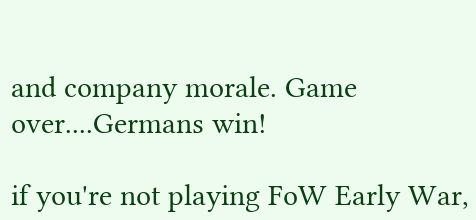and company morale. Game over....Germans win!

if you're not playing FoW Early War,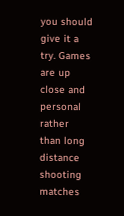you should give it a try. Games are up close and personal rather than long distance shooting matches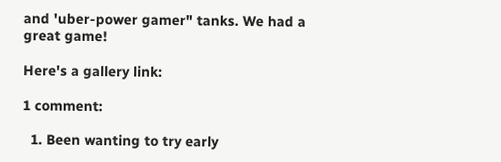and 'uber-power gamer" tanks. We had a great game!

Here's a gallery link:

1 comment:

  1. Been wanting to try early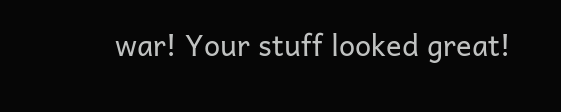war! Your stuff looked great!